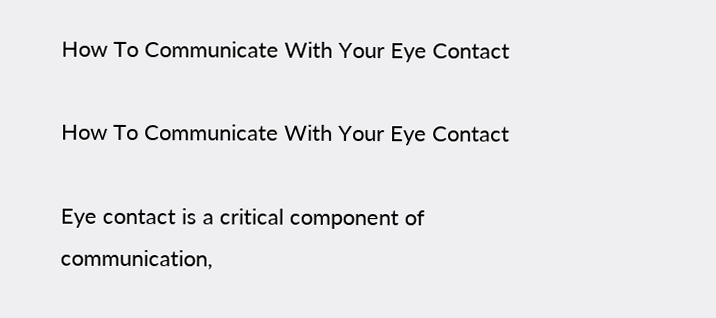How To Communicate With Your Eye Contact

How To Communicate With Your Eye Contact

Eye contact is a critical component of communication,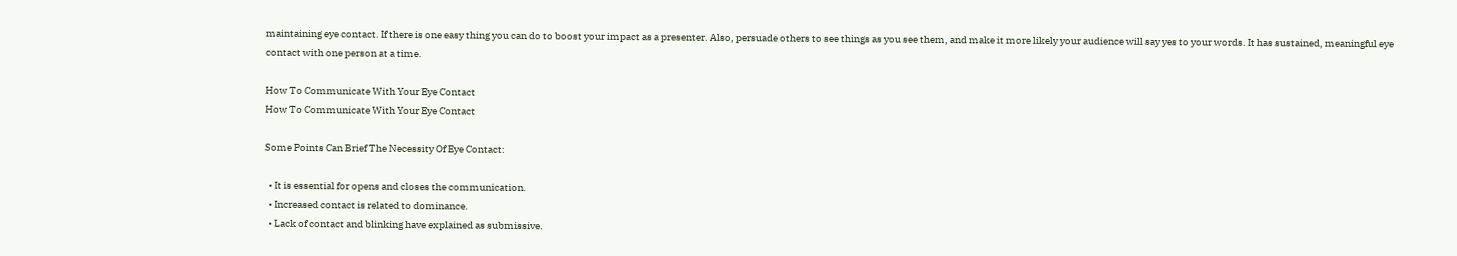maintaining eye contact. If there is one easy thing you can do to boost your impact as a presenter. Also, persuade others to see things as you see them, and make it more likely your audience will say yes to your words. It has sustained, meaningful eye contact with one person at a time.

How To Communicate With Your Eye Contact
How To Communicate With Your Eye Contact

Some Points Can Brief The Necessity Of Eye Contact:

  • It is essential for opens and closes the communication.
  • Increased contact is related to dominance.
  • Lack of contact and blinking have explained as submissive.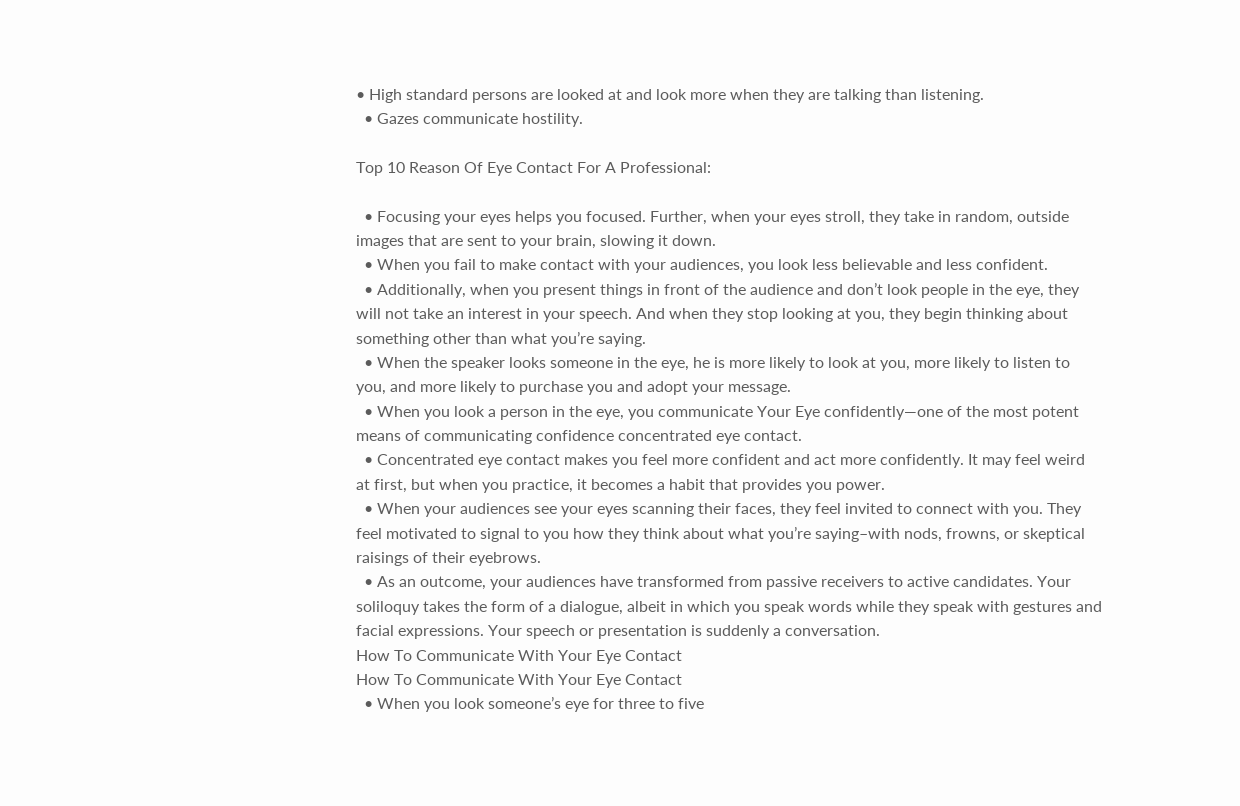• High standard persons are looked at and look more when they are talking than listening.
  • Gazes communicate hostility.

Top 10 Reason Of Eye Contact For A Professional:

  • Focusing your eyes helps you focused. Further, when your eyes stroll, they take in random, outside images that are sent to your brain, slowing it down.
  • When you fail to make contact with your audiences, you look less believable and less confident.
  • Additionally, when you present things in front of the audience and don’t look people in the eye, they will not take an interest in your speech. And when they stop looking at you, they begin thinking about something other than what you’re saying.
  • When the speaker looks someone in the eye, he is more likely to look at you, more likely to listen to you, and more likely to purchase you and adopt your message.
  • When you look a person in the eye, you communicate Your Eye confidently—one of the most potent means of communicating confidence concentrated eye contact.
  • Concentrated eye contact makes you feel more confident and act more confidently. It may feel weird at first, but when you practice, it becomes a habit that provides you power.
  • When your audiences see your eyes scanning their faces, they feel invited to connect with you. They feel motivated to signal to you how they think about what you’re saying–with nods, frowns, or skeptical raisings of their eyebrows.
  • As an outcome, your audiences have transformed from passive receivers to active candidates. Your soliloquy takes the form of a dialogue, albeit in which you speak words while they speak with gestures and facial expressions. Your speech or presentation is suddenly a conversation.
How To Communicate With Your Eye Contact
How To Communicate With Your Eye Contact
  • When you look someone’s eye for three to five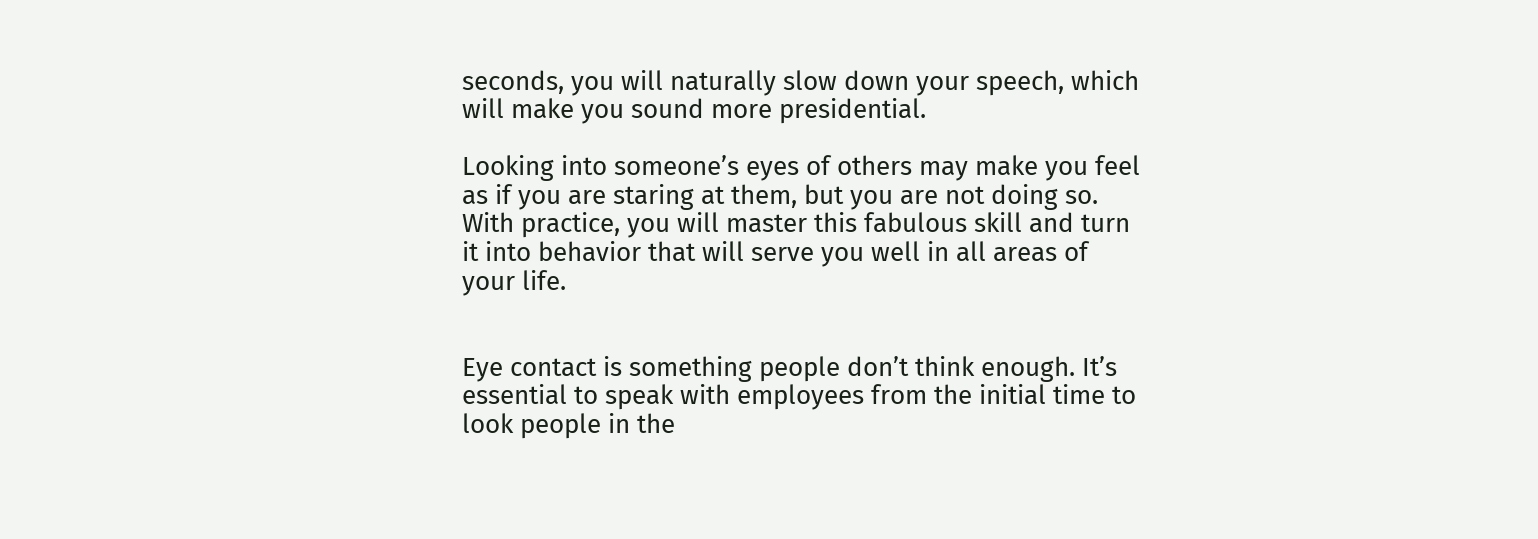seconds, you will naturally slow down your speech, which will make you sound more presidential.

Looking into someone’s eyes of others may make you feel as if you are staring at them, but you are not doing so. With practice, you will master this fabulous skill and turn it into behavior that will serve you well in all areas of your life.


Eye contact is something people don’t think enough. It’s essential to speak with employees from the initial time to look people in the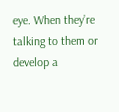eye. When they’re talking to them or develop a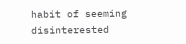habit of seeming disinterested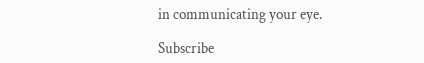in communicating your eye.

Subscribe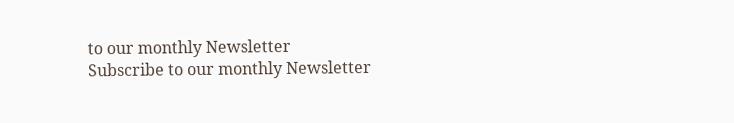to our monthly Newsletter
Subscribe to our monthly Newsletter